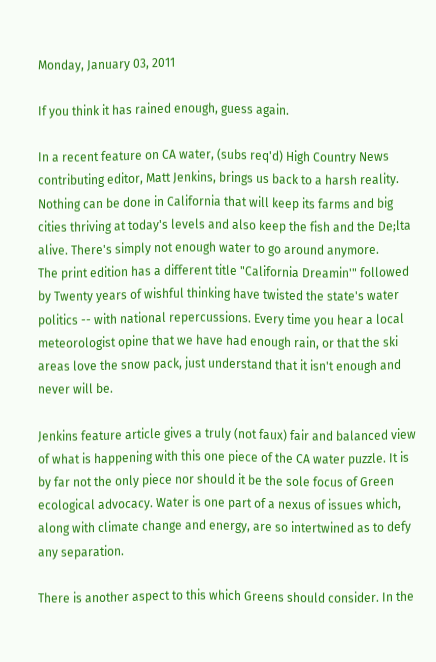Monday, January 03, 2011

If you think it has rained enough, guess again.

In a recent feature on CA water, (subs req'd) High Country News contributing editor, Matt Jenkins, brings us back to a harsh reality.
Nothing can be done in California that will keep its farms and big cities thriving at today's levels and also keep the fish and the De;lta alive. There's simply not enough water to go around anymore.
The print edition has a different title "California Dreamin'" followed by Twenty years of wishful thinking have twisted the state's water politics -- with national repercussions. Every time you hear a local meteorologist opine that we have had enough rain, or that the ski areas love the snow pack, just understand that it isn't enough and never will be.

Jenkins feature article gives a truly (not faux) fair and balanced view of what is happening with this one piece of the CA water puzzle. It is by far not the only piece nor should it be the sole focus of Green ecological advocacy. Water is one part of a nexus of issues which, along with climate change and energy, are so intertwined as to defy any separation.

There is another aspect to this which Greens should consider. In the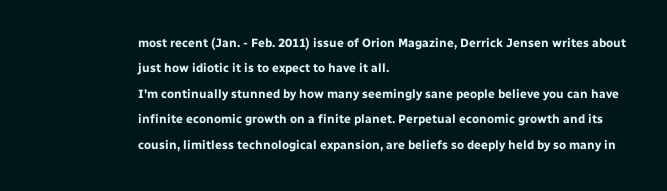most recent (Jan. - Feb. 2011) issue of Orion Magazine, Derrick Jensen writes about just how idiotic it is to expect to have it all.
I'm continually stunned by how many seemingly sane people believe you can have infinite economic growth on a finite planet. Perpetual economic growth and its cousin, limitless technological expansion, are beliefs so deeply held by so many in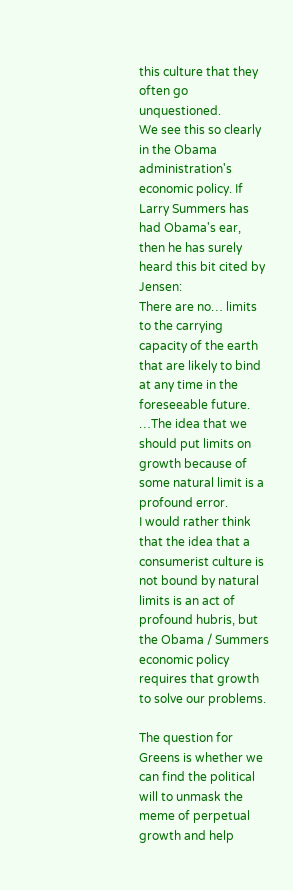this culture that they often go unquestioned.
We see this so clearly in the Obama administration's economic policy. If Larry Summers has had Obama's ear, then he has surely heard this bit cited by Jensen:
There are no… limits to the carrying capacity of the earth that are likely to bind at any time in the foreseeable future. …The idea that we should put limits on growth because of some natural limit is a profound error.
I would rather think that the idea that a consumerist culture is not bound by natural limits is an act of profound hubris, but the Obama / Summers economic policy requires that growth to solve our problems.

The question for Greens is whether we can find the political will to unmask the meme of perpetual growth and help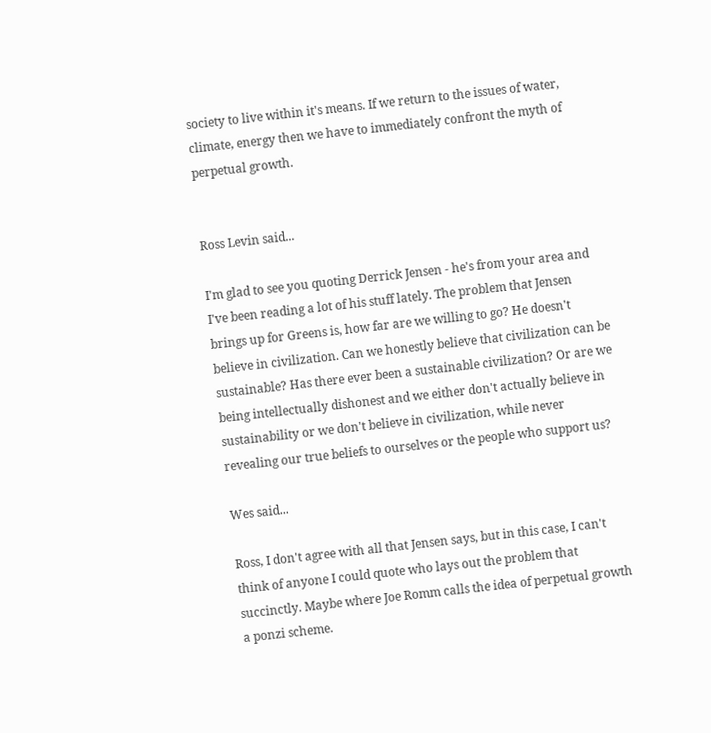society to live within it's means. If we return to the issues of water, climate, energy then we have to immediately confront the myth of perpetual growth.


Ross Levin said...

I'm glad to see you quoting Derrick Jensen - he's from your area and I've been reading a lot of his stuff lately. The problem that Jensen brings up for Greens is, how far are we willing to go? He doesn't believe in civilization. Can we honestly believe that civilization can be sustainable? Has there ever been a sustainable civilization? Or are we being intellectually dishonest and we either don't actually believe in sustainability or we don't believe in civilization, while never revealing our true beliefs to ourselves or the people who support us?

Wes said...

Ross, I don't agree with all that Jensen says, but in this case, I can't think of anyone I could quote who lays out the problem that succinctly. Maybe where Joe Romm calls the idea of perpetual growth a ponzi scheme.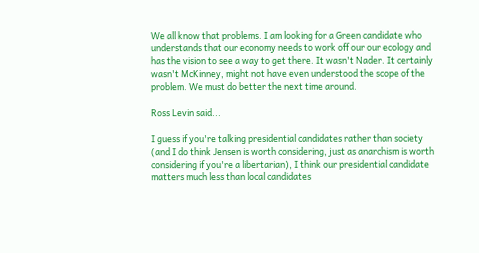We all know that problems. I am looking for a Green candidate who understands that our economy needs to work off our our ecology and has the vision to see a way to get there. It wasn't Nader. It certainly wasn't McKinney, might not have even understood the scope of the problem. We must do better the next time around.

Ross Levin said...

I guess if you're talking presidential candidates rather than society (and I do think Jensen is worth considering, just as anarchism is worth considering if you're a libertarian), I think our presidential candidate matters much less than local candidates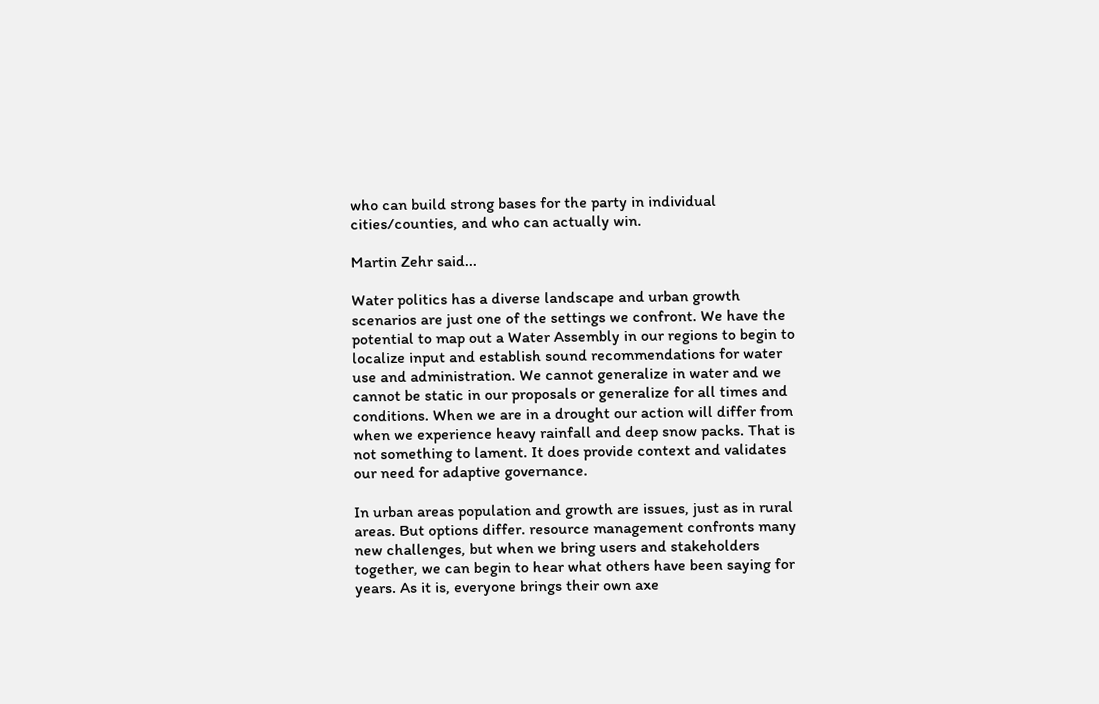who can build strong bases for the party in individual cities/counties, and who can actually win.

Martin Zehr said...

Water politics has a diverse landscape and urban growth scenarios are just one of the settings we confront. We have the potential to map out a Water Assembly in our regions to begin to localize input and establish sound recommendations for water use and administration. We cannot generalize in water and we cannot be static in our proposals or generalize for all times and conditions. When we are in a drought our action will differ from when we experience heavy rainfall and deep snow packs. That is not something to lament. It does provide context and validates our need for adaptive governance.

In urban areas population and growth are issues, just as in rural areas. But options differ. resource management confronts many new challenges, but when we bring users and stakeholders together, we can begin to hear what others have been saying for years. As it is, everyone brings their own axe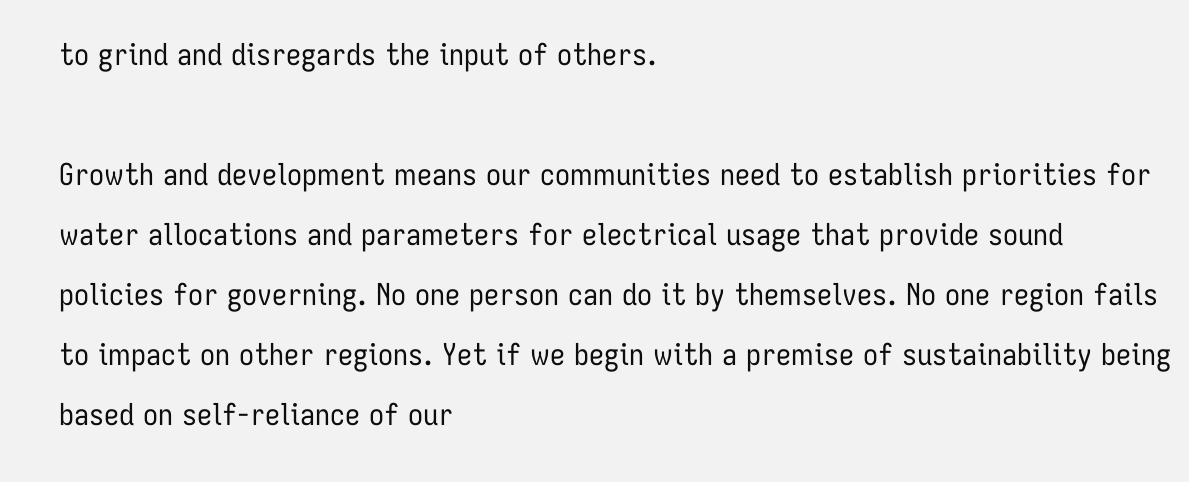to grind and disregards the input of others.

Growth and development means our communities need to establish priorities for water allocations and parameters for electrical usage that provide sound policies for governing. No one person can do it by themselves. No one region fails to impact on other regions. Yet if we begin with a premise of sustainability being based on self-reliance of our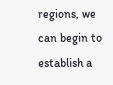regions, we can begin to establish a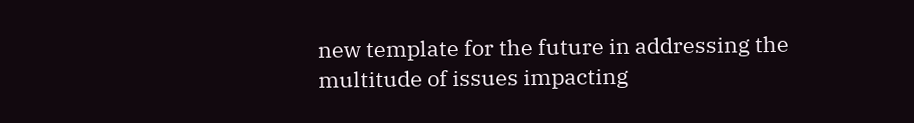new template for the future in addressing the multitude of issues impacting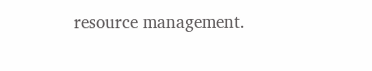resource management.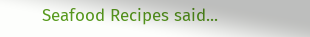Seafood Recipes said...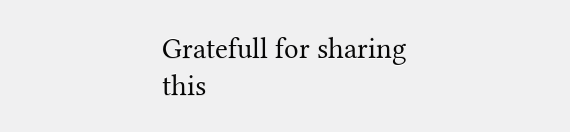Gratefull for sharing this